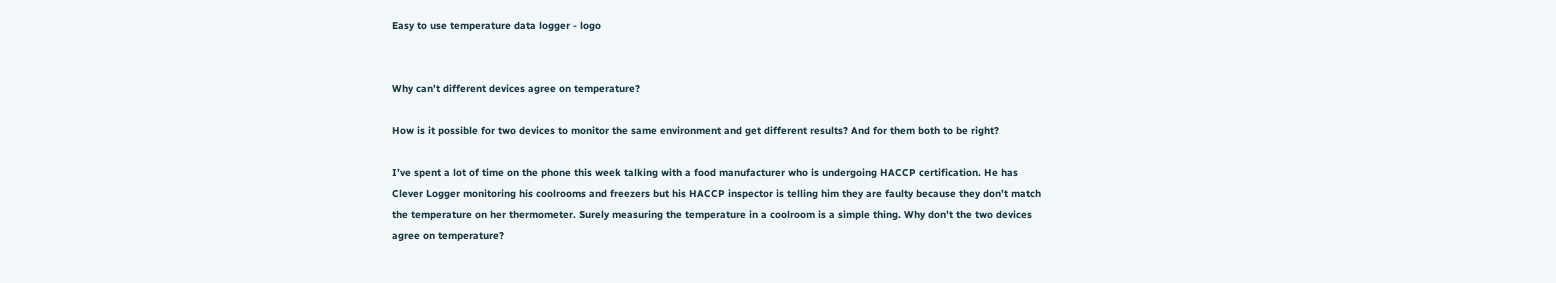Easy to use temperature data logger - logo


Why can’t different devices agree on temperature?

How is it possible for two devices to monitor the same environment and get different results? And for them both to be right?

I’ve spent a lot of time on the phone this week talking with a food manufacturer who is undergoing HACCP certification. He has Clever Logger monitoring his coolrooms and freezers but his HACCP inspector is telling him they are faulty because they don’t match the temperature on her thermometer. Surely measuring the temperature in a coolroom is a simple thing. Why don’t the two devices agree on temperature?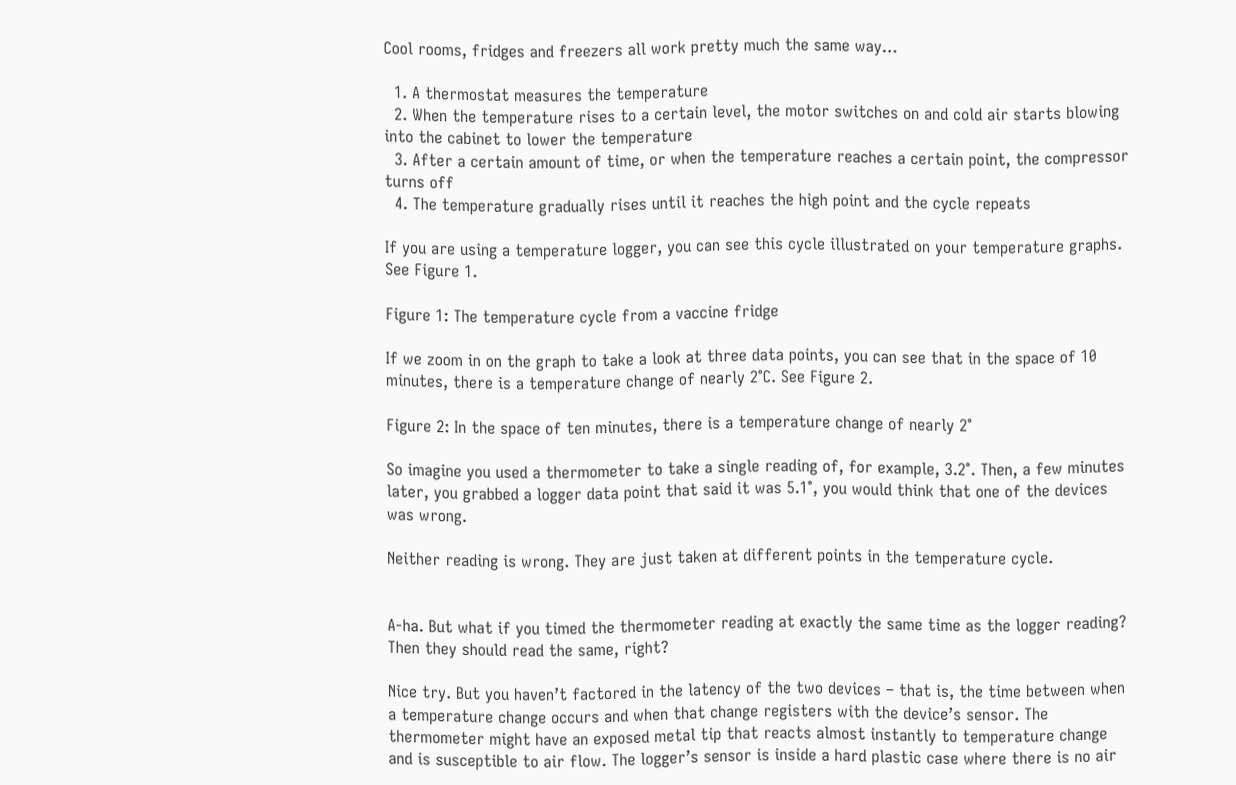Cool rooms, fridges and freezers all work pretty much the same way…

  1. A thermostat measures the temperature
  2. When the temperature rises to a certain level, the motor switches on and cold air starts blowing into the cabinet to lower the temperature
  3. After a certain amount of time, or when the temperature reaches a certain point, the compressor turns off
  4. The temperature gradually rises until it reaches the high point and the cycle repeats

If you are using a temperature logger, you can see this cycle illustrated on your temperature graphs. See Figure 1.

Figure 1: The temperature cycle from a vaccine fridge

If we zoom in on the graph to take a look at three data points, you can see that in the space of 10 minutes, there is a temperature change of nearly 2°C. See Figure 2.

Figure 2: In the space of ten minutes, there is a temperature change of nearly 2°

So imagine you used a thermometer to take a single reading of, for example, 3.2°. Then, a few minutes later, you grabbed a logger data point that said it was 5.1°, you would think that one of the devices was wrong.

Neither reading is wrong. They are just taken at different points in the temperature cycle.


A-ha. But what if you timed the thermometer reading at exactly the same time as the logger reading? Then they should read the same, right?

Nice try. But you haven’t factored in the latency of the two devices – that is, the time between when a temperature change occurs and when that change registers with the device’s sensor. The thermometer might have an exposed metal tip that reacts almost instantly to temperature change and is susceptible to air flow. The logger’s sensor is inside a hard plastic case where there is no air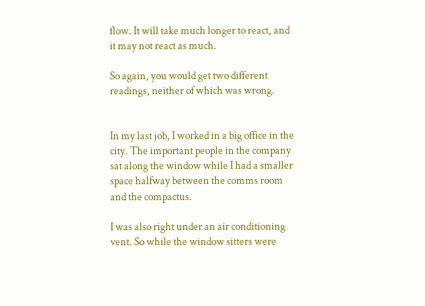flow. It will take much longer to react, and it may not react as much.

So again, you would get two different readings, neither of which was wrong.


In my last job, I worked in a big office in the city. The important people in the company sat along the window while I had a smaller space halfway between the comms room and the compactus.

I was also right under an air conditioning vent. So while the window sitters were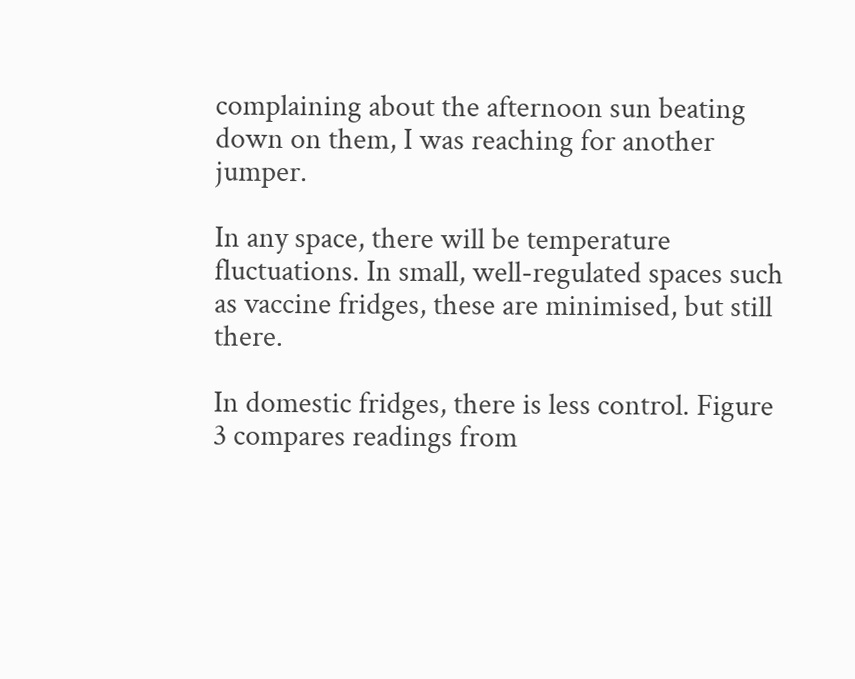complaining about the afternoon sun beating down on them, I was reaching for another jumper.

In any space, there will be temperature fluctuations. In small, well-regulated spaces such as vaccine fridges, these are minimised, but still there.

In domestic fridges, there is less control. Figure 3 compares readings from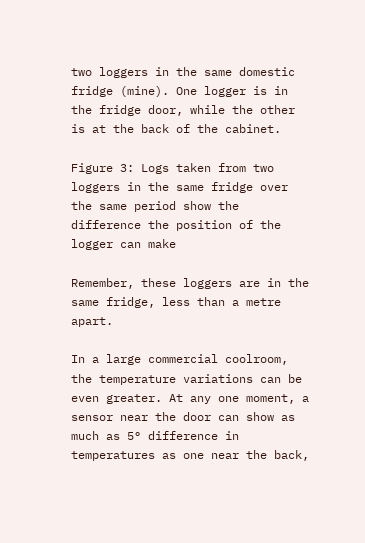two loggers in the same domestic fridge (mine). One logger is in the fridge door, while the other is at the back of the cabinet.

Figure 3: Logs taken from two loggers in the same fridge over the same period show the difference the position of the logger can make

Remember, these loggers are in the same fridge, less than a metre apart.

In a large commercial coolroom, the temperature variations can be even greater. At any one moment, a sensor near the door can show as much as 5° difference in temperatures as one near the back,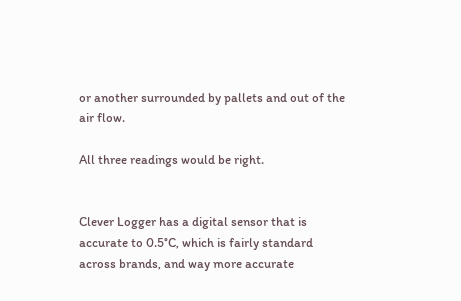or another surrounded by pallets and out of the air flow.

All three readings would be right.


Clever Logger has a digital sensor that is accurate to 0.5°C, which is fairly standard across brands, and way more accurate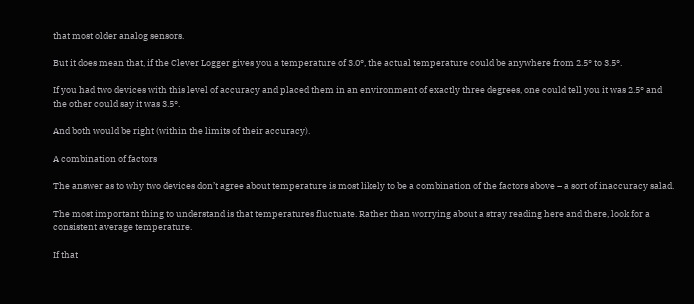that most older analog sensors.

But it does mean that, if the Clever Logger gives you a temperature of 3.0°, the actual temperature could be anywhere from 2.5° to 3.5°.

If you had two devices with this level of accuracy and placed them in an environment of exactly three degrees, one could tell you it was 2.5° and the other could say it was 3.5°.

And both would be right (within the limits of their accuracy).

A combination of factors

The answer as to why two devices don’t agree about temperature is most likely to be a combination of the factors above – a sort of inaccuracy salad.

The most important thing to understand is that temperatures fluctuate. Rather than worrying about a stray reading here and there, look for a consistent average temperature.

If that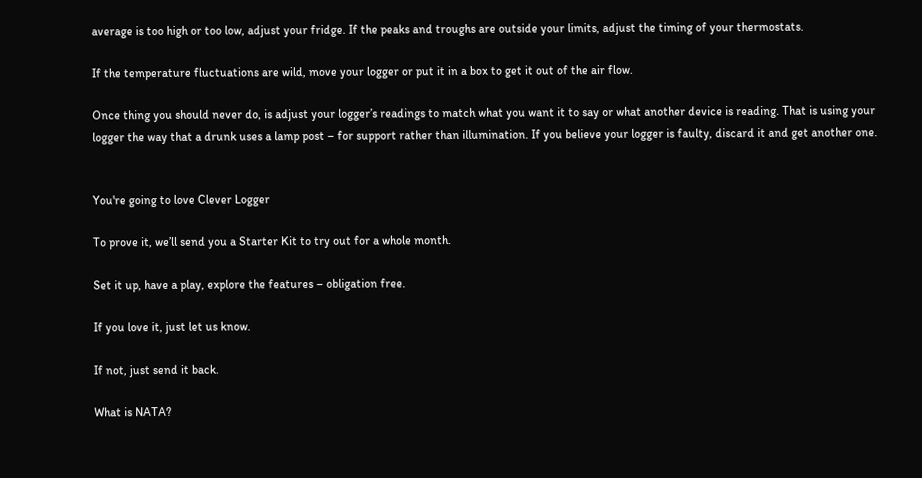average is too high or too low, adjust your fridge. If the peaks and troughs are outside your limits, adjust the timing of your thermostats.

If the temperature fluctuations are wild, move your logger or put it in a box to get it out of the air flow.

Once thing you should never do, is adjust your logger’s readings to match what you want it to say or what another device is reading. That is using your logger the way that a drunk uses a lamp post – for support rather than illumination. If you believe your logger is faulty, discard it and get another one.


You're going to love Clever Logger

To prove it, we’ll send you a Starter Kit to try out for a whole month.

Set it up, have a play, explore the features – obligation free.

If you love it, just let us know.

If not, just send it back.

What is NATA?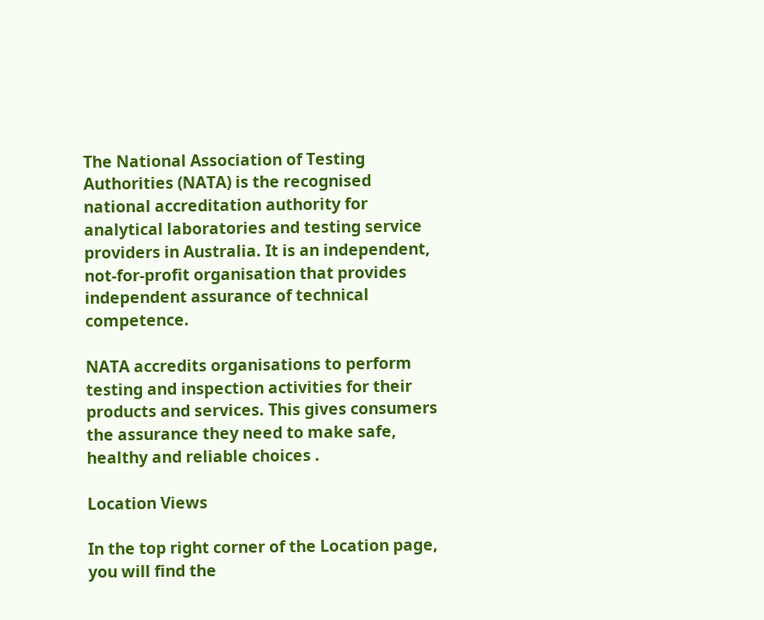The National Association of Testing Authorities (NATA) is the recognised national accreditation authority for analytical laboratories and testing service providers in Australia. It is an independent, not-for-profit organisation that provides independent assurance of technical competence.

NATA accredits organisations to perform testing and inspection activities for their products and services. This gives consumers the assurance they need to make safe, healthy and reliable choices .

Location Views

In the top right corner of the Location page, you will find the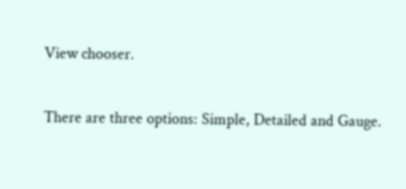View chooser.

There are three options: Simple, Detailed and Gauge.